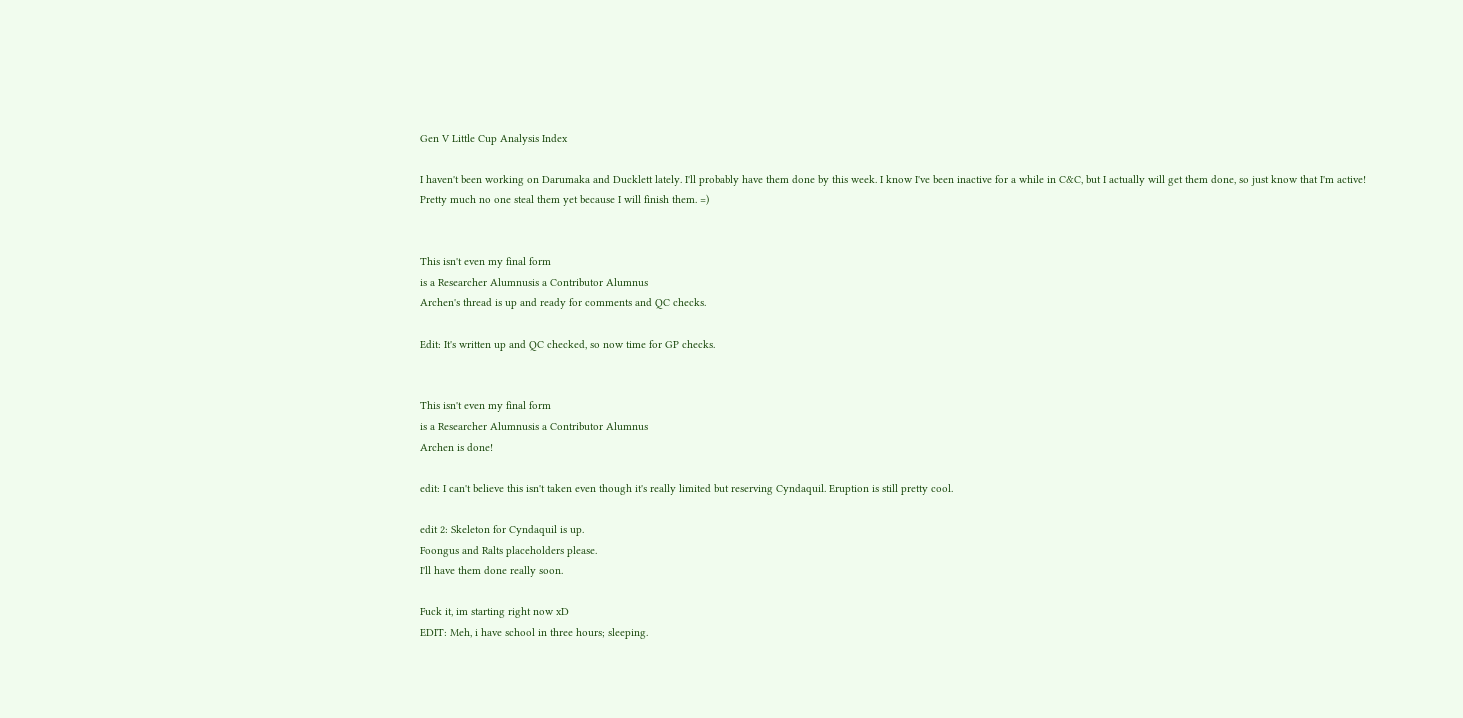Gen V Little Cup Analysis Index

I haven't been working on Darumaka and Ducklett lately. I'll probably have them done by this week. I know I've been inactive for a while in C&C, but I actually will get them done, so just know that I'm active!
Pretty much no one steal them yet because I will finish them. =)


This isn't even my final form
is a Researcher Alumnusis a Contributor Alumnus
Archen's thread is up and ready for comments and QC checks.

Edit: It's written up and QC checked, so now time for GP checks.


This isn't even my final form
is a Researcher Alumnusis a Contributor Alumnus
Archen is done!

edit: I can't believe this isn't taken even though it's really limited but reserving Cyndaquil. Eruption is still pretty cool.

edit 2: Skeleton for Cyndaquil is up.
Foongus and Ralts placeholders please.
I'll have them done really soon.

Fuck it, im starting right now xD
EDIT: Meh, i have school in three hours; sleeping.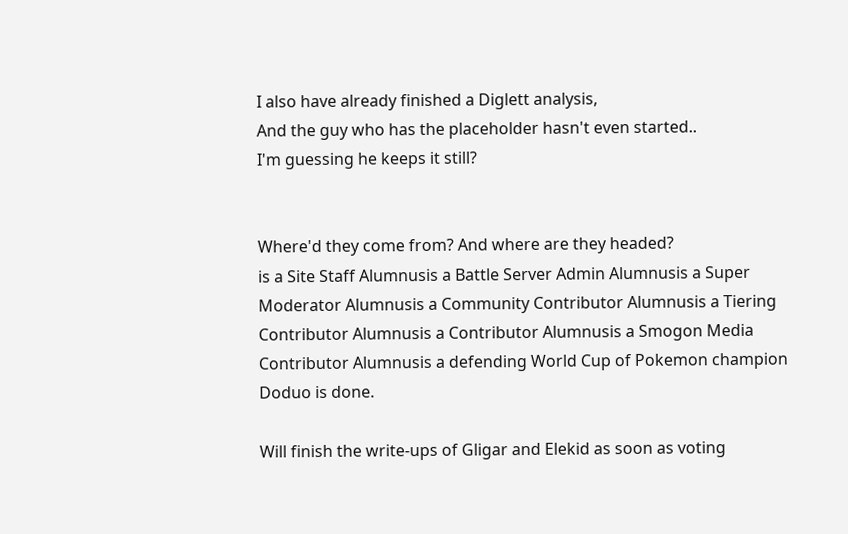I also have already finished a Diglett analysis,
And the guy who has the placeholder hasn't even started..
I'm guessing he keeps it still?


Where'd they come from? And where are they headed?
is a Site Staff Alumnusis a Battle Server Admin Alumnusis a Super Moderator Alumnusis a Community Contributor Alumnusis a Tiering Contributor Alumnusis a Contributor Alumnusis a Smogon Media Contributor Alumnusis a defending World Cup of Pokemon champion
Doduo is done.

Will finish the write-ups of Gligar and Elekid as soon as voting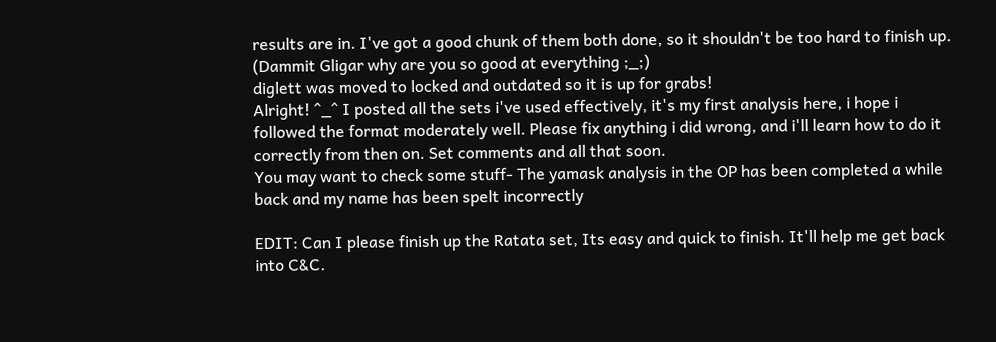results are in. I've got a good chunk of them both done, so it shouldn't be too hard to finish up. (Dammit Gligar why are you so good at everything ;_;)
diglett was moved to locked and outdated so it is up for grabs!
Alright! ^_^ I posted all the sets i've used effectively, it's my first analysis here, i hope i followed the format moderately well. Please fix anything i did wrong, and i'll learn how to do it correctly from then on. Set comments and all that soon.
You may want to check some stuff- The yamask analysis in the OP has been completed a while back and my name has been spelt incorrectly

EDIT: Can I please finish up the Ratata set, Its easy and quick to finish. It'll help me get back into C&C.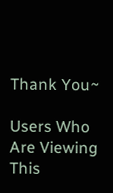Thank You~

Users Who Are Viewing This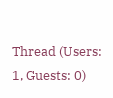Thread (Users: 1, Guests: 0)